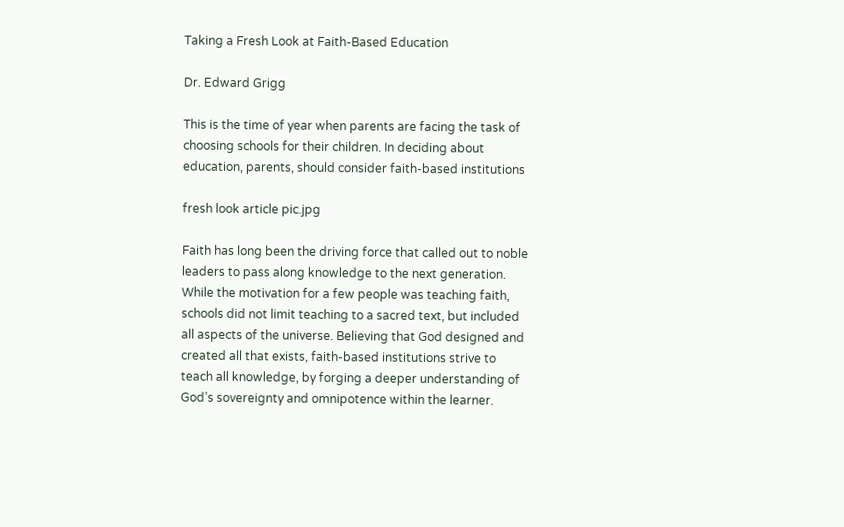Taking a Fresh Look at Faith-Based Education

Dr. Edward Grigg

This is the time of year when parents are facing the task of choosing schools for their children. In deciding about education, parents, should consider faith-based institutions

fresh look article pic.jpg

Faith has long been the driving force that called out to noble leaders to pass along knowledge to the next generation.  While the motivation for a few people was teaching faith, schools did not limit teaching to a sacred text, but included all aspects of the universe. Believing that God designed and created all that exists, faith-based institutions strive to teach all knowledge, by forging a deeper understanding of God’s sovereignty and omnipotence within the learner.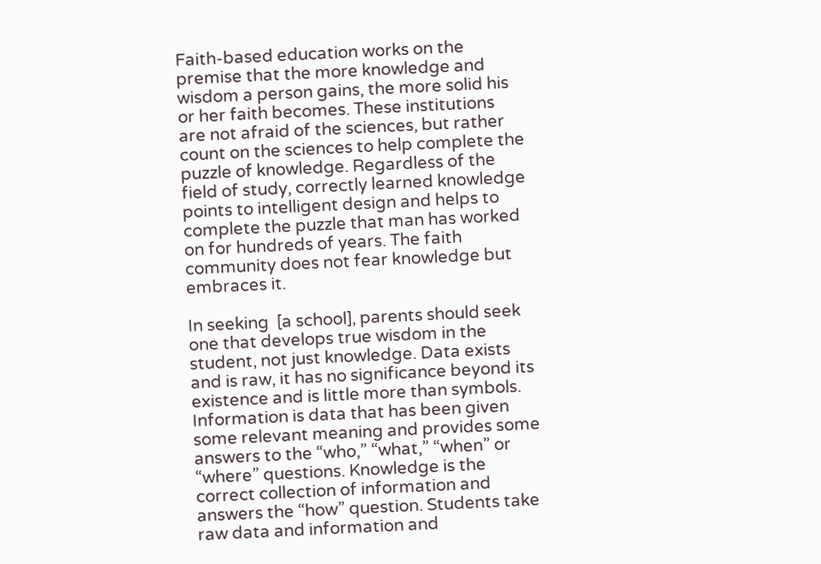Faith-based education works on the premise that the more knowledge and wisdom a person gains, the more solid his or her faith becomes. These institutions are not afraid of the sciences, but rather count on the sciences to help complete the puzzle of knowledge. Regardless of the field of study, correctly learned knowledge points to intelligent design and helps to complete the puzzle that man has worked on for hundreds of years. The faith community does not fear knowledge but embraces it.

In seeking  [a school], parents should seek one that develops true wisdom in the student, not just knowledge. Data exists and is raw, it has no significance beyond its existence and is little more than symbols. Information is data that has been given some relevant meaning and provides some answers to the “who,” “what,” “when” or “where” questions. Knowledge is the correct collection of information and answers the “how” question. Students take raw data and information and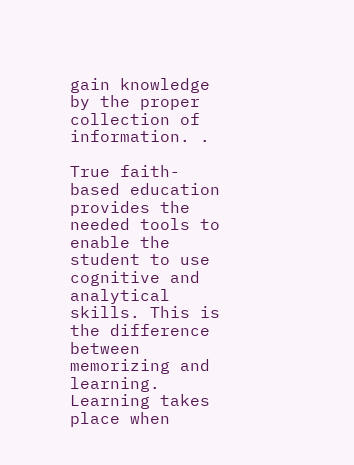gain knowledge by the proper collection of information. .

True faith-based education provides the needed tools to enable the student to use cognitive and analytical skills. This is the difference between memorizing and learning. Learning takes place when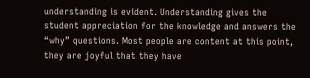understanding is evident. Understanding gives the student appreciation for the knowledge and answers the “why” questions. Most people are content at this point, they are joyful that they have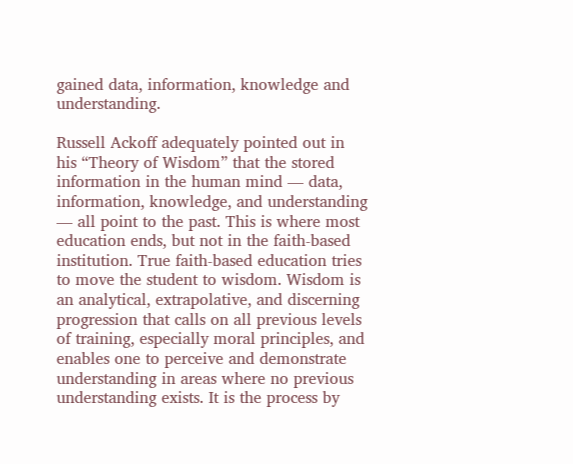gained data, information, knowledge and understanding.

Russell Ackoff adequately pointed out in his “Theory of Wisdom” that the stored information in the human mind — data, information, knowledge, and understanding — all point to the past. This is where most education ends, but not in the faith-based institution. True faith-based education tries to move the student to wisdom. Wisdom is an analytical, extrapolative, and discerning progression that calls on all previous levels of training, especially moral principles, and enables one to perceive and demonstrate understanding in areas where no previous understanding exists. It is the process by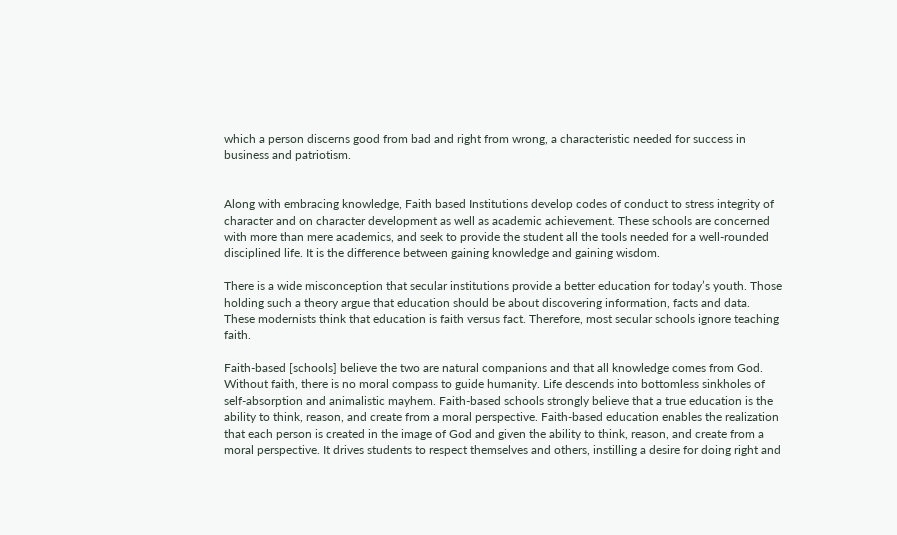which a person discerns good from bad and right from wrong, a characteristic needed for success in business and patriotism.


Along with embracing knowledge, Faith based Institutions develop codes of conduct to stress integrity of character and on character development as well as academic achievement. These schools are concerned with more than mere academics, and seek to provide the student all the tools needed for a well-rounded disciplined life. It is the difference between gaining knowledge and gaining wisdom.

There is a wide misconception that secular institutions provide a better education for today’s youth. Those holding such a theory argue that education should be about discovering information, facts and data. These modernists think that education is faith versus fact. Therefore, most secular schools ignore teaching faith.

Faith-based [schools] believe the two are natural companions and that all knowledge comes from God.  Without faith, there is no moral compass to guide humanity. Life descends into bottomless sinkholes of self-absorption and animalistic mayhem. Faith-based schools strongly believe that a true education is the ability to think, reason, and create from a moral perspective. Faith-based education enables the realization that each person is created in the image of God and given the ability to think, reason, and create from a moral perspective. It drives students to respect themselves and others, instilling a desire for doing right and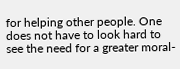for helping other people. One does not have to look hard to see the need for a greater moral-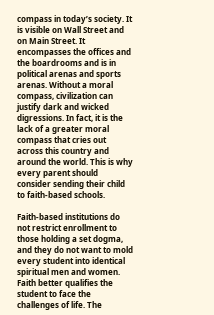compass in today’s society. It is visible on Wall Street and on Main Street. It encompasses the offices and the boardrooms and is in political arenas and sports arenas. Without a moral compass, civilization can justify dark and wicked digressions. In fact, it is the lack of a greater moral compass that cries out across this country and around the world. This is why every parent should consider sending their child to faith-based schools.

Faith-based institutions do not restrict enrollment to those holding a set dogma, and they do not want to mold every student into identical spiritual men and women.  Faith better qualifies the student to face the challenges of life. The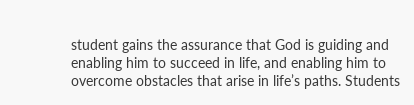student gains the assurance that God is guiding and enabling him to succeed in life, and enabling him to overcome obstacles that arise in life’s paths. Students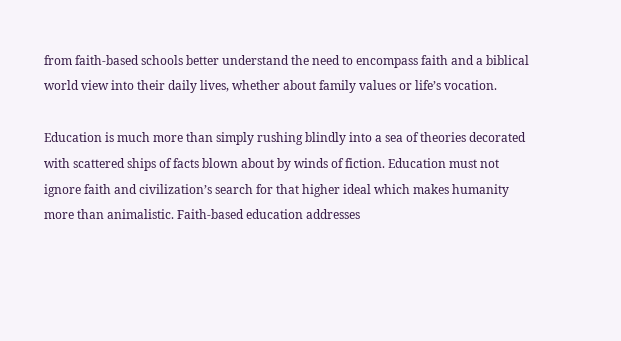from faith-based schools better understand the need to encompass faith and a biblical world view into their daily lives, whether about family values or life’s vocation.

Education is much more than simply rushing blindly into a sea of theories decorated with scattered ships of facts blown about by winds of fiction. Education must not ignore faith and civilization’s search for that higher ideal which makes humanity more than animalistic. Faith-based education addresses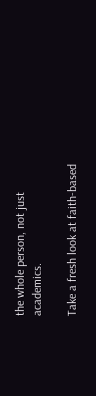the whole person, not just academics.

Take a fresh look at faith-based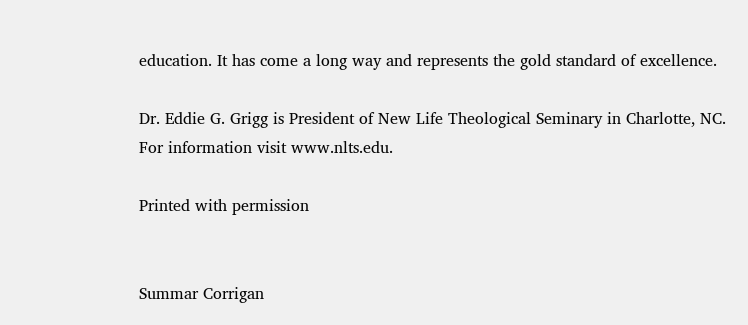education. It has come a long way and represents the gold standard of excellence.

Dr. Eddie G. Grigg is President of New Life Theological Seminary in Charlotte, NC. For information visit www.nlts.edu.

Printed with permission


Summar Corrigan